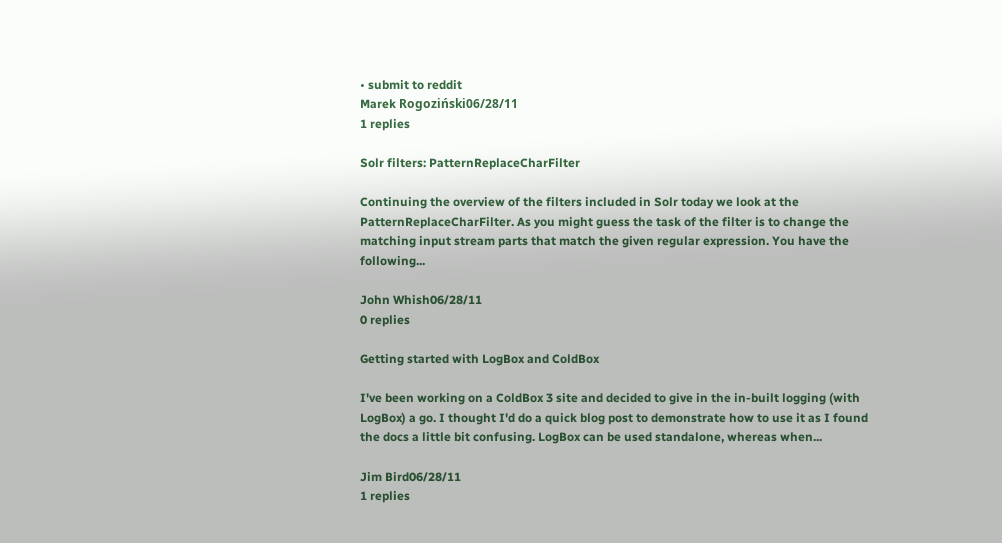• submit to reddit
Marek Rogoziński06/28/11
1 replies

Solr filters: PatternReplaceCharFilter

Continuing the overview of the filters included in Solr today we look at the PatternReplaceCharFilter. As you might guess the task of the filter is to change the matching input stream parts that match the given regular expression. You have the following...

John Whish06/28/11
0 replies

Getting started with LogBox and ColdBox

I've been working on a ColdBox 3 site and decided to give in the in-built logging (with LogBox) a go. I thought I'd do a quick blog post to demonstrate how to use it as I found the docs a little bit confusing. LogBox can be used standalone, whereas when...

Jim Bird06/28/11
1 replies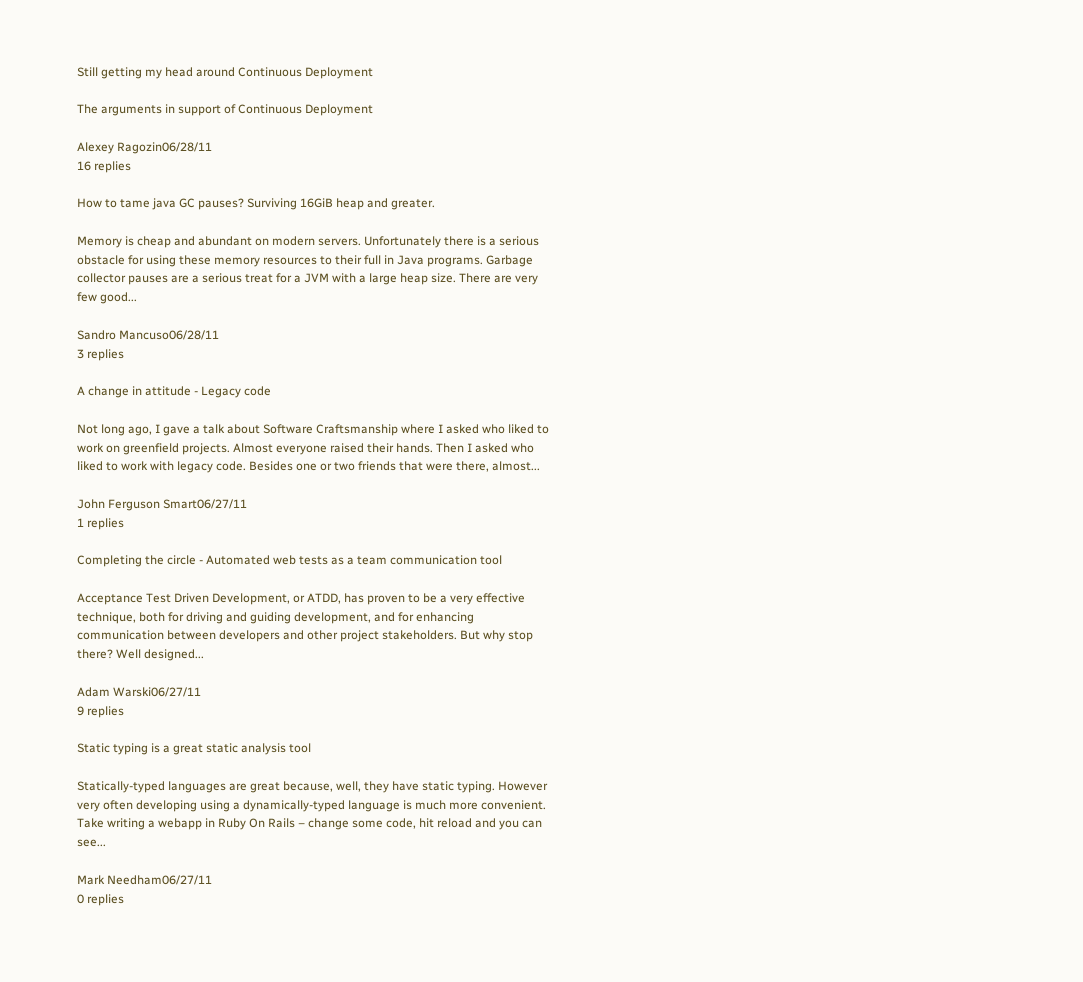Still getting my head around Continuous Deployment

The arguments in support of Continuous Deployment

Alexey Ragozin06/28/11
16 replies

How to tame java GC pauses? Surviving 16GiB heap and greater.

Memory is cheap and abundant on modern servers. Unfortunately there is a serious obstacle for using these memory resources to their full in Java programs. Garbage collector pauses are a serious treat for a JVM with a large heap size. There are very few good...

Sandro Mancuso06/28/11
3 replies

A change in attitude - Legacy code

Not long ago, I gave a talk about Software Craftsmanship where I asked who liked to work on greenfield projects. Almost everyone raised their hands. Then I asked who liked to work with legacy code. Besides one or two friends that were there, almost...

John Ferguson Smart06/27/11
1 replies

Completing the circle - Automated web tests as a team communication tool

Acceptance Test Driven Development, or ATDD, has proven to be a very effective technique, both for driving and guiding development, and for enhancing communication between developers and other project stakeholders. But why stop there? Well designed...

Adam Warski06/27/11
9 replies

Static typing is a great static analysis tool

Statically-typed languages are great because, well, they have static typing. However very often developing using a dynamically-typed language is much more convenient. Take writing a webapp in Ruby On Rails – change some code, hit reload and you can see...

Mark Needham06/27/11
0 replies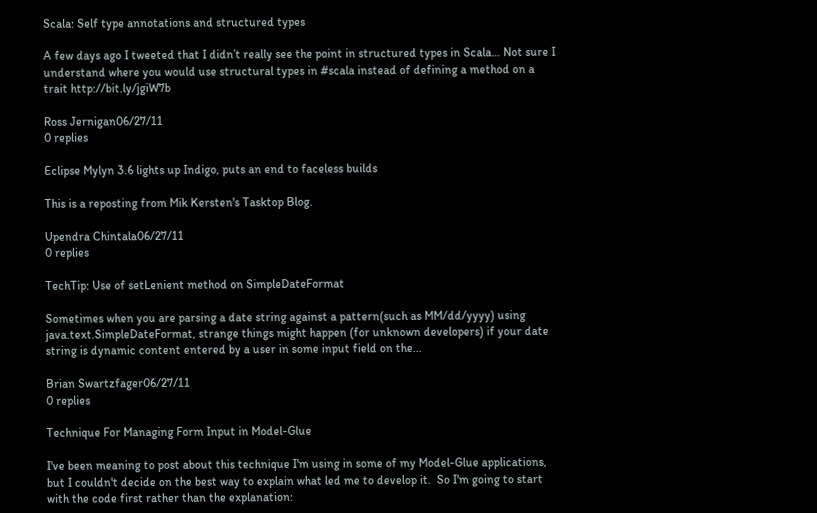Scala: Self type annotations and structured types

A few days ago I tweeted that I didn’t really see the point in structured types in Scala… Not sure I understand where you would use structural types in #scala instead of defining a method on a trait http://bit.ly/jgiW7b

Ross Jernigan06/27/11
0 replies

Eclipse Mylyn 3.6 lights up Indigo, puts an end to faceless builds

This is a reposting from Mik Kersten's Tasktop Blog.

Upendra Chintala06/27/11
0 replies

TechTip: Use of setLenient method on SimpleDateFormat

Sometimes when you are parsing a date string against a pattern(such as MM/dd/yyyy) using java.text.SimpleDateFormat, strange things might happen (for unknown developers) if your date string is dynamic content entered by a user in some input field on the...

Brian Swartzfager06/27/11
0 replies

Technique For Managing Form Input in Model-Glue

I've been meaning to post about this technique I'm using in some of my Model-Glue applications, but I couldn't decide on the best way to explain what led me to develop it.  So I'm going to start with the code first rather than the explanation: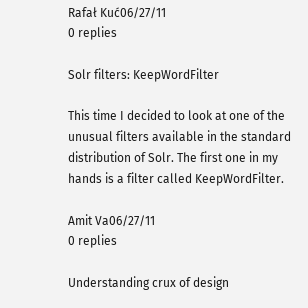Rafał Kuć06/27/11
0 replies

Solr filters: KeepWordFilter

This time I decided to look at one of the unusual filters available in the standard distribution of Solr. The first one in my hands is a filter called KeepWordFilter.

Amit Va06/27/11
0 replies

Understanding crux of design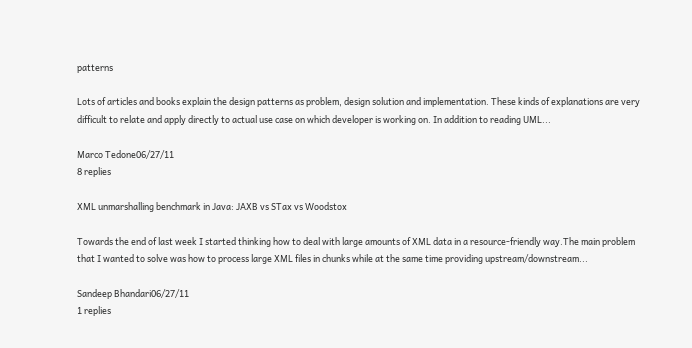patterns

Lots of articles and books explain the design patterns as problem, design solution and implementation. These kinds of explanations are very difficult to relate and apply directly to actual use case on which developer is working on. In addition to reading UML...

Marco Tedone06/27/11
8 replies

XML unmarshalling benchmark in Java: JAXB vs STax vs Woodstox

Towards the end of last week I started thinking how to deal with large amounts of XML data in a resource-friendly way.The main problem that I wanted to solve was how to process large XML files in chunks while at the same time providing upstream/downstream...

Sandeep Bhandari06/27/11
1 replies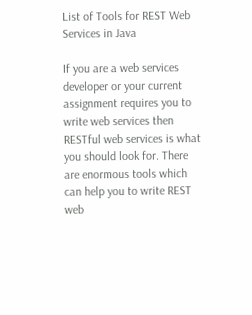List of Tools for REST Web Services in Java

If you are a web services developer or your current assignment requires you to write web services then RESTful web services is what you should look for. There are enormous tools which can help you to write REST web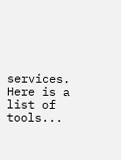services.  Here is a list of tools...